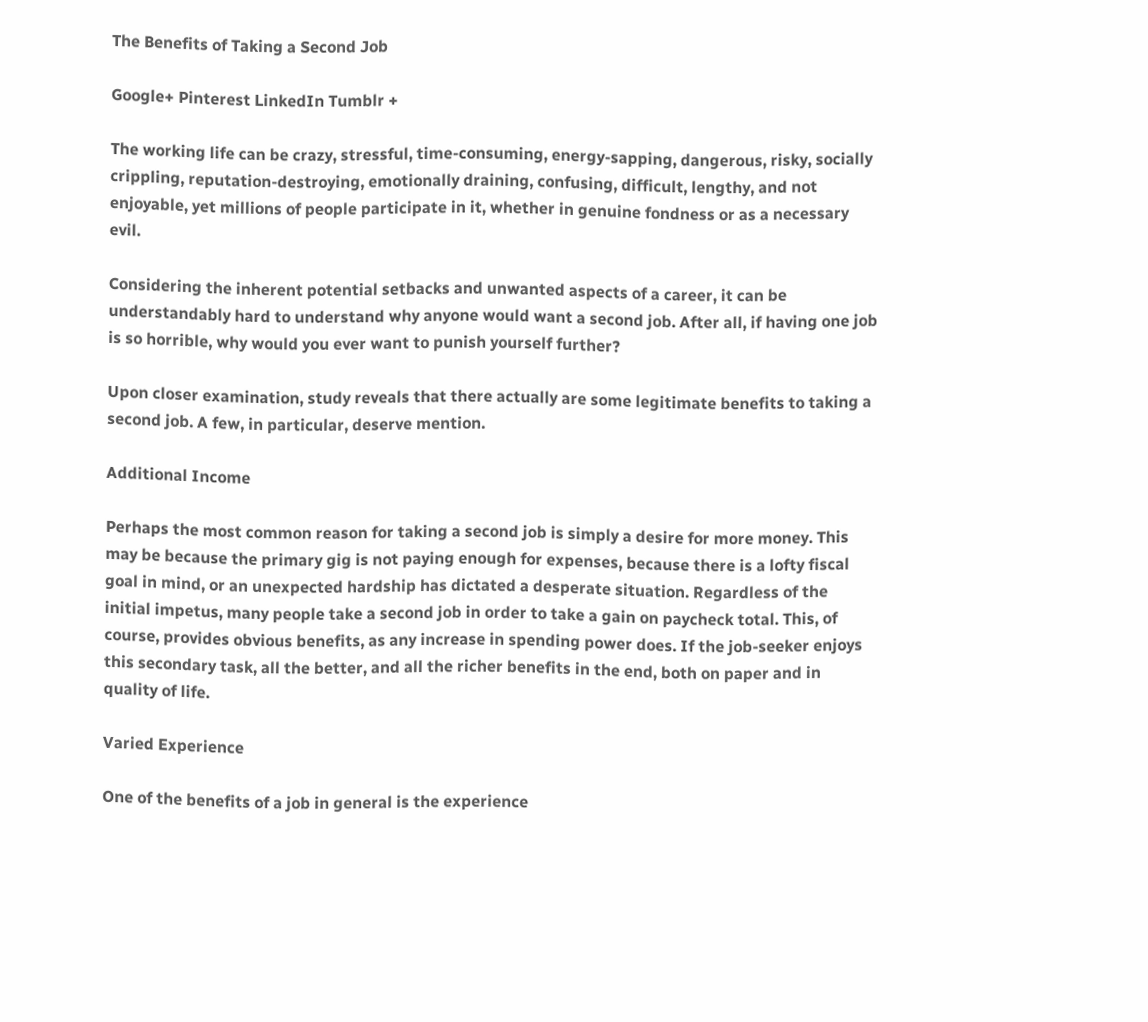The Benefits of Taking a Second Job

Google+ Pinterest LinkedIn Tumblr +

The working life can be crazy, stressful, time-consuming, energy-sapping, dangerous, risky, socially crippling, reputation-destroying, emotionally draining, confusing, difficult, lengthy, and not enjoyable, yet millions of people participate in it, whether in genuine fondness or as a necessary evil.

Considering the inherent potential setbacks and unwanted aspects of a career, it can be understandably hard to understand why anyone would want a second job. After all, if having one job is so horrible, why would you ever want to punish yourself further?

Upon closer examination, study reveals that there actually are some legitimate benefits to taking a second job. A few, in particular, deserve mention.

Additional Income

Perhaps the most common reason for taking a second job is simply a desire for more money. This may be because the primary gig is not paying enough for expenses, because there is a lofty fiscal goal in mind, or an unexpected hardship has dictated a desperate situation. Regardless of the initial impetus, many people take a second job in order to take a gain on paycheck total. This, of course, provides obvious benefits, as any increase in spending power does. If the job-seeker enjoys this secondary task, all the better, and all the richer benefits in the end, both on paper and in quality of life.

Varied Experience

One of the benefits of a job in general is the experience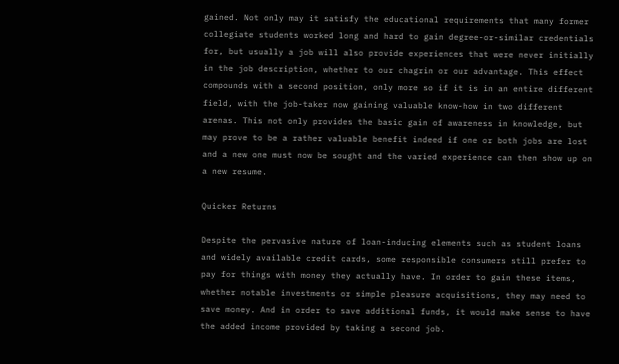gained. Not only may it satisfy the educational requirements that many former collegiate students worked long and hard to gain degree-or-similar credentials for, but usually a job will also provide experiences that were never initially in the job description, whether to our chagrin or our advantage. This effect compounds with a second position, only more so if it is in an entire different field, with the job-taker now gaining valuable know-how in two different arenas. This not only provides the basic gain of awareness in knowledge, but may prove to be a rather valuable benefit indeed if one or both jobs are lost and a new one must now be sought and the varied experience can then show up on a new resume.

Quicker Returns

Despite the pervasive nature of loan-inducing elements such as student loans and widely available credit cards, some responsible consumers still prefer to pay for things with money they actually have. In order to gain these items, whether notable investments or simple pleasure acquisitions, they may need to save money. And in order to save additional funds, it would make sense to have the added income provided by taking a second job.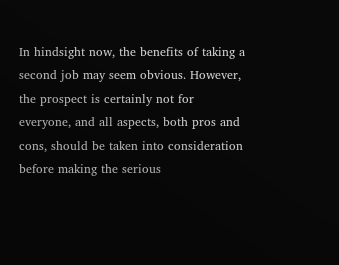In hindsight now, the benefits of taking a second job may seem obvious. However, the prospect is certainly not for everyone, and all aspects, both pros and cons, should be taken into consideration before making the serious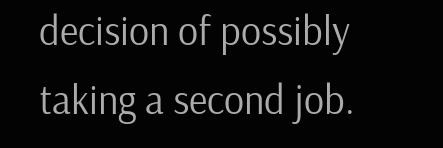decision of possibly taking a second job.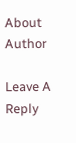About Author

Leave A Reply